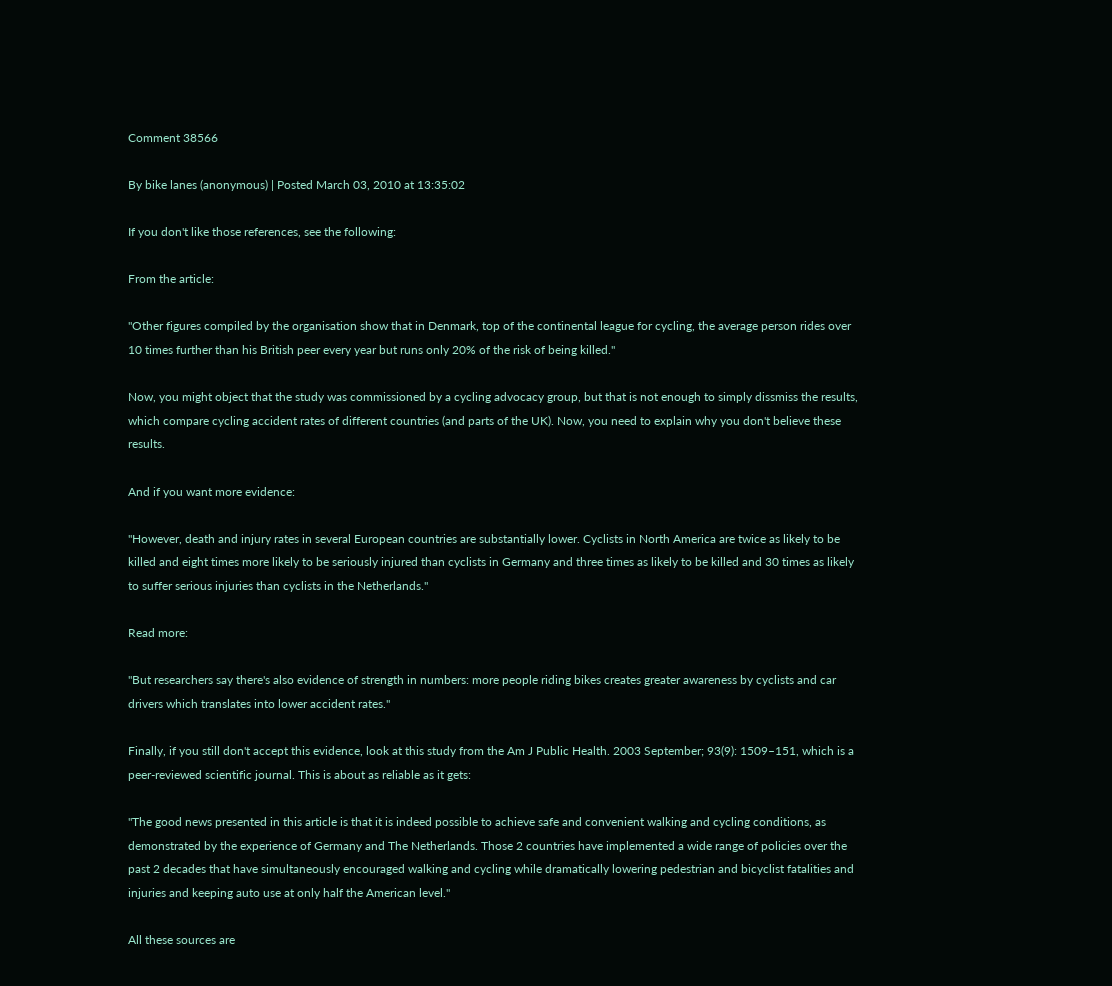Comment 38566

By bike lanes (anonymous) | Posted March 03, 2010 at 13:35:02

If you don't like those references, see the following:

From the article:

"Other figures compiled by the organisation show that in Denmark, top of the continental league for cycling, the average person rides over 10 times further than his British peer every year but runs only 20% of the risk of being killed."

Now, you might object that the study was commissioned by a cycling advocacy group, but that is not enough to simply dissmiss the results, which compare cycling accident rates of different countries (and parts of the UK). Now, you need to explain why you don't believe these results.

And if you want more evidence:

"However, death and injury rates in several European countries are substantially lower. Cyclists in North America are twice as likely to be killed and eight times more likely to be seriously injured than cyclists in Germany and three times as likely to be killed and 30 times as likely to suffer serious injuries than cyclists in the Netherlands."

Read more:

"But researchers say there's also evidence of strength in numbers: more people riding bikes creates greater awareness by cyclists and car drivers which translates into lower accident rates."

Finally, if you still don't accept this evidence, look at this study from the Am J Public Health. 2003 September; 93(9): 1509–151, which is a peer-reviewed scientific journal. This is about as reliable as it gets:

"The good news presented in this article is that it is indeed possible to achieve safe and convenient walking and cycling conditions, as demonstrated by the experience of Germany and The Netherlands. Those 2 countries have implemented a wide range of policies over the past 2 decades that have simultaneously encouraged walking and cycling while dramatically lowering pedestrian and bicyclist fatalities and injuries and keeping auto use at only half the American level."

All these sources are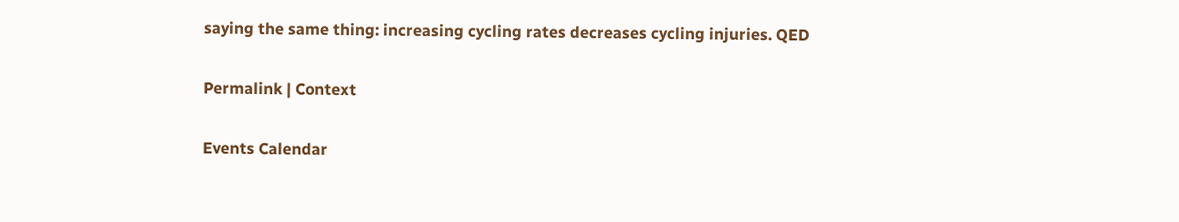saying the same thing: increasing cycling rates decreases cycling injuries. QED

Permalink | Context

Events Calendar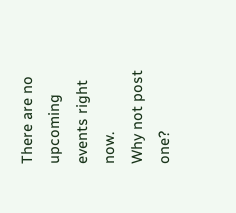There are no upcoming events right now.
Why not post one?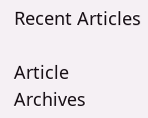Recent Articles

Article Archives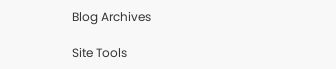Blog Archives

Site Tools